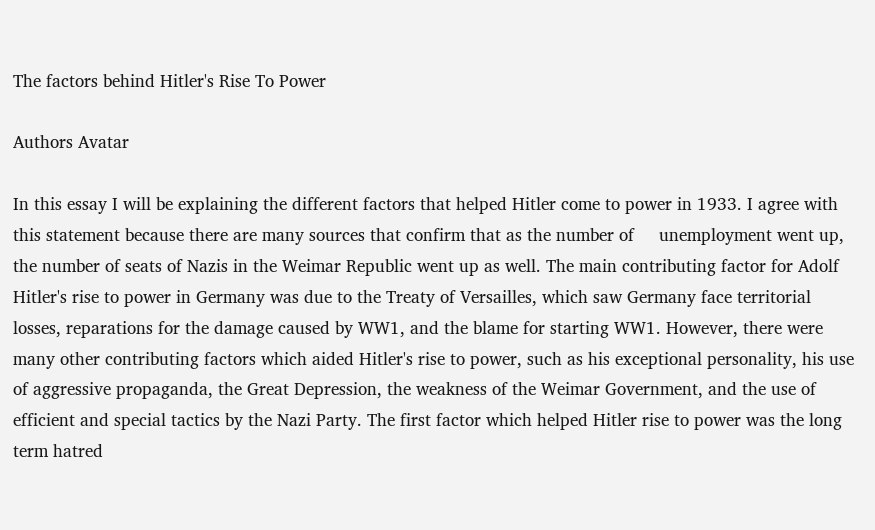The factors behind Hitler's Rise To Power

Authors Avatar

In this essay I will be explaining the different factors that helped Hitler come to power in 1933. I agree with this statement because there are many sources that confirm that as the number of     unemployment went up, the number of seats of Nazis in the Weimar Republic went up as well. The main contributing factor for Adolf Hitler's rise to power in Germany was due to the Treaty of Versailles, which saw Germany face territorial losses, reparations for the damage caused by WW1, and the blame for starting WW1. However, there were many other contributing factors which aided Hitler's rise to power, such as his exceptional personality, his use of aggressive propaganda, the Great Depression, the weakness of the Weimar Government, and the use of efficient and special tactics by the Nazi Party. The first factor which helped Hitler rise to power was the long term hatred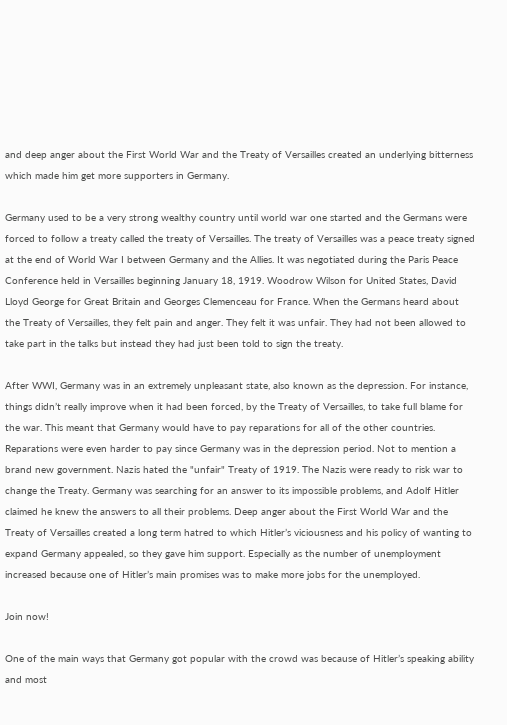and deep anger about the First World War and the Treaty of Versailles created an underlying bitterness which made him get more supporters in Germany.

Germany used to be a very strong wealthy country until world war one started and the Germans were forced to follow a treaty called the treaty of Versailles. The treaty of Versailles was a peace treaty signed at the end of World War I between Germany and the Allies. It was negotiated during the Paris Peace Conference held in Versailles beginning January 18, 1919. Woodrow Wilson for United States, David Lloyd George for Great Britain and Georges Clemenceau for France. When the Germans heard about the Treaty of Versailles, they felt pain and anger. They felt it was unfair. They had not been allowed to take part in the talks but instead they had just been told to sign the treaty.

After WWI, Germany was in an extremely unpleasant state, also known as the depression. For instance, things didn’t really improve when it had been forced, by the Treaty of Versailles, to take full blame for the war. This meant that Germany would have to pay reparations for all of the other countries. Reparations were even harder to pay since Germany was in the depression period. Not to mention a brand new government. Nazis hated the "unfair" Treaty of 1919. The Nazis were ready to risk war to change the Treaty. Germany was searching for an answer to its impossible problems, and Adolf Hitler claimed he knew the answers to all their problems. Deep anger about the First World War and the Treaty of Versailles created a long term hatred to which Hitler’s viciousness and his policy of wanting to expand Germany appealed, so they gave him support. Especially as the number of unemployment increased because one of Hitler’s main promises was to make more jobs for the unemployed.

Join now!

One of the main ways that Germany got popular with the crowd was because of Hitler’s speaking ability and most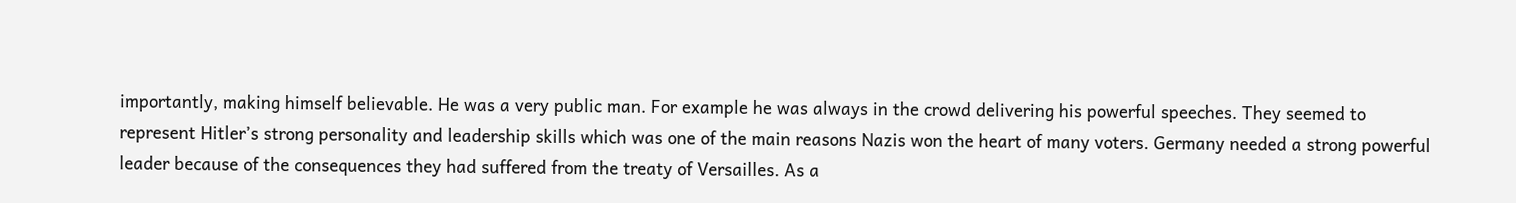importantly, making himself believable. He was a very public man. For example he was always in the crowd delivering his powerful speeches. They seemed to represent Hitler’s strong personality and leadership skills which was one of the main reasons Nazis won the heart of many voters. Germany needed a strong powerful leader because of the consequences they had suffered from the treaty of Versailles. As a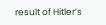result of Hitler’s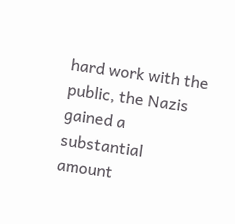hard work with the public, the Nazis gained a substantial amount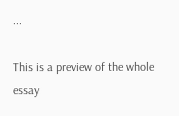...

This is a preview of the whole essay